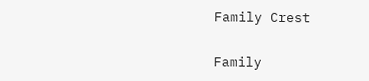Family Crest

Family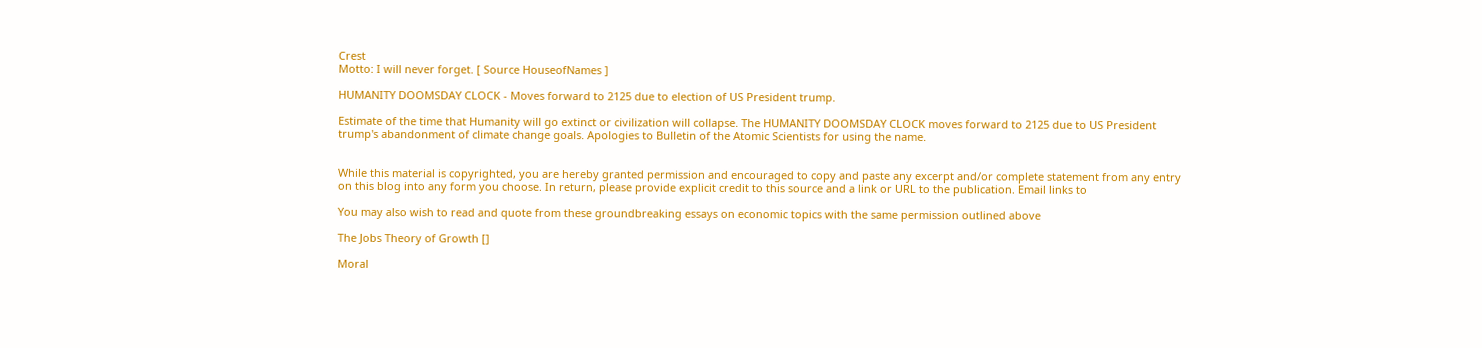Crest
Motto: I will never forget. [ Source HouseofNames ]

HUMANITY DOOMSDAY CLOCK - Moves forward to 2125 due to election of US President trump.

Estimate of the time that Humanity will go extinct or civilization will collapse. The HUMANITY DOOMSDAY CLOCK moves forward to 2125 due to US President trump's abandonment of climate change goals. Apologies to Bulletin of the Atomic Scientists for using the name.


While this material is copyrighted, you are hereby granted permission and encouraged to copy and paste any excerpt and/or complete statement from any entry on this blog into any form you choose. In return, please provide explicit credit to this source and a link or URL to the publication. Email links to

You may also wish to read and quote from these groundbreaking essays on economic topics with the same permission outlined above

The Jobs Theory of Growth []

Moral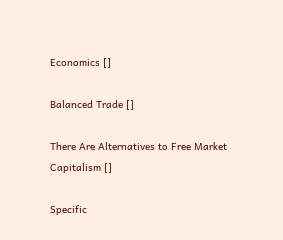Economics []

Balanced Trade []

There Are Alternatives to Free Market Capitalism []

Specific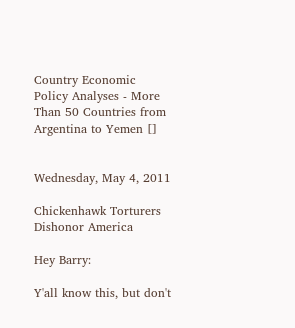Country Economic Policy Analyses - More Than 50 Countries from Argentina to Yemen []


Wednesday, May 4, 2011

Chickenhawk Torturers Dishonor America

Hey Barry:

Y'all know this, but don't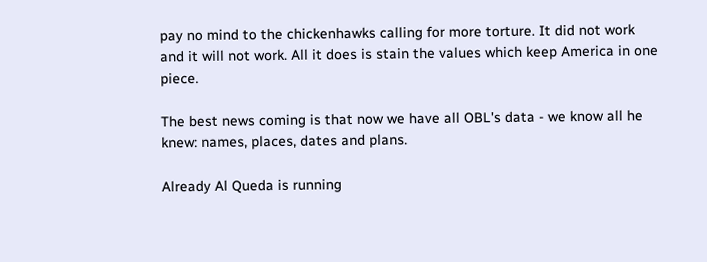pay no mind to the chickenhawks calling for more torture. It did not work and it will not work. All it does is stain the values which keep America in one piece.

The best news coming is that now we have all OBL's data - we know all he knew: names, places, dates and plans.

Already Al Queda is running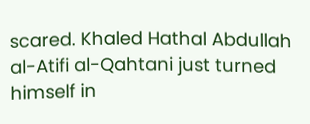scared. Khaled Hathal Abdullah al-Atifi al-Qahtani just turned himself in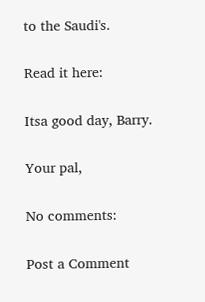to the Saudi's.

Read it here:

Itsa good day, Barry.

Your pal,

No comments:

Post a Comment